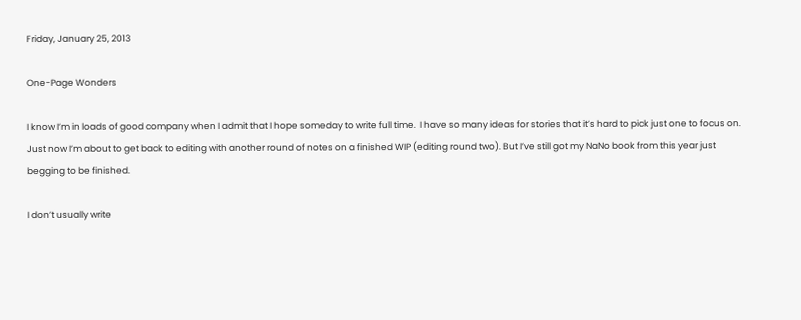Friday, January 25, 2013

One-Page Wonders

I know I’m in loads of good company when I admit that I hope someday to write full time.  I have so many ideas for stories that it’s hard to pick just one to focus on. Just now I’m about to get back to editing with another round of notes on a finished WIP (editing round two). But I’ve still got my NaNo book from this year just begging to be finished.

I don’t usually write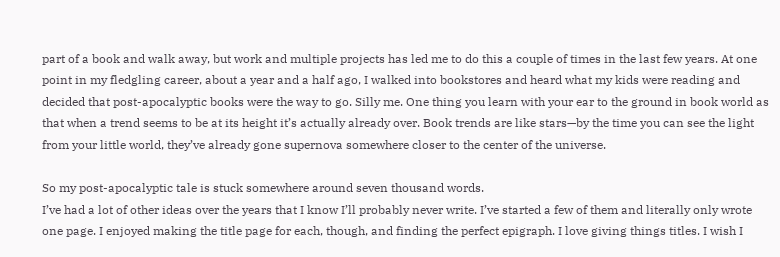part of a book and walk away, but work and multiple projects has led me to do this a couple of times in the last few years. At one point in my fledgling career, about a year and a half ago, I walked into bookstores and heard what my kids were reading and decided that post-apocalyptic books were the way to go. Silly me. One thing you learn with your ear to the ground in book world as that when a trend seems to be at its height it’s actually already over. Book trends are like stars—by the time you can see the light from your little world, they’ve already gone supernova somewhere closer to the center of the universe.

So my post-apocalyptic tale is stuck somewhere around seven thousand words.
I’ve had a lot of other ideas over the years that I know I’ll probably never write. I’ve started a few of them and literally only wrote one page. I enjoyed making the title page for each, though, and finding the perfect epigraph. I love giving things titles. I wish I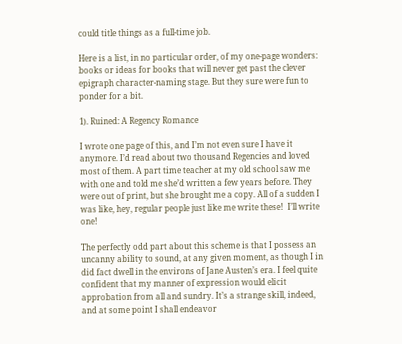could title things as a full-time job.

Here is a list, in no particular order, of my one-page wonders: books or ideas for books that will never get past the clever epigraph character-naming stage. But they sure were fun to ponder for a bit.

1). Ruined: A Regency Romance

I wrote one page of this, and I’m not even sure I have it anymore. I’d read about two thousand Regencies and loved most of them. A part time teacher at my old school saw me with one and told me she’d written a few years before. They were out of print, but she brought me a copy. All of a sudden I was like, hey, regular people just like me write these!  I’ll write one!

The perfectly odd part about this scheme is that I possess an uncanny ability to sound, at any given moment, as though I in did fact dwell in the environs of Jane Austen’s era. I feel quite confident that my manner of expression would elicit approbation from all and sundry. It’s a strange skill, indeed, and at some point I shall endeavor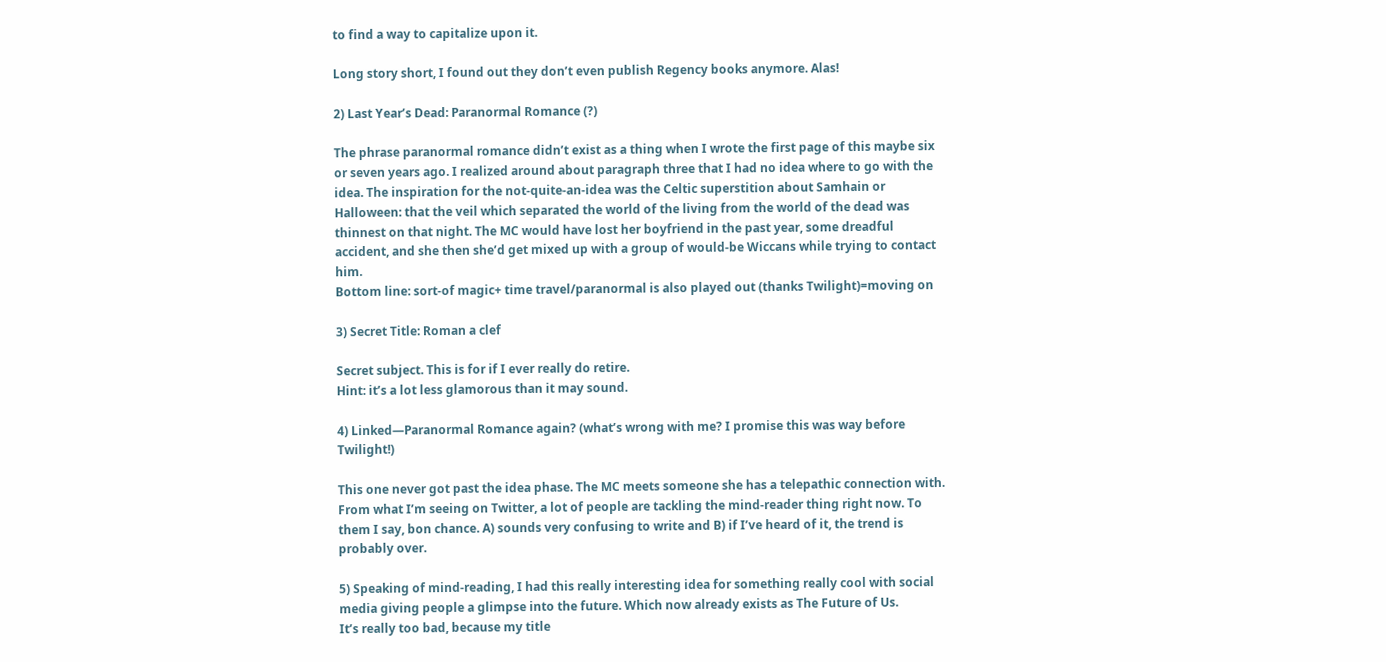to find a way to capitalize upon it.

Long story short, I found out they don’t even publish Regency books anymore. Alas!

2) Last Year’s Dead: Paranormal Romance (?)

The phrase paranormal romance didn’t exist as a thing when I wrote the first page of this maybe six or seven years ago. I realized around about paragraph three that I had no idea where to go with the idea. The inspiration for the not-quite-an-idea was the Celtic superstition about Samhain or Halloween: that the veil which separated the world of the living from the world of the dead was thinnest on that night. The MC would have lost her boyfriend in the past year, some dreadful accident, and she then she’d get mixed up with a group of would-be Wiccans while trying to contact him.
Bottom line: sort-of magic+ time travel/paranormal is also played out (thanks Twilight)=moving on

3) Secret Title: Roman a clef

Secret subject. This is for if I ever really do retire.
Hint: it’s a lot less glamorous than it may sound.

4) Linked—Paranormal Romance again? (what’s wrong with me? I promise this was way before Twilight!)

This one never got past the idea phase. The MC meets someone she has a telepathic connection with. From what I’m seeing on Twitter, a lot of people are tackling the mind-reader thing right now. To them I say, bon chance. A) sounds very confusing to write and B) if I’ve heard of it, the trend is probably over.

5) Speaking of mind-reading, I had this really interesting idea for something really cool with social media giving people a glimpse into the future. Which now already exists as The Future of Us.
It’s really too bad, because my title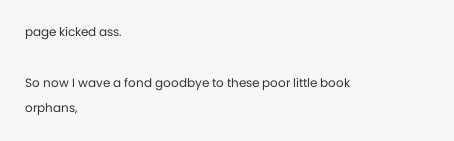page kicked ass.

So now I wave a fond goodbye to these poor little book orphans,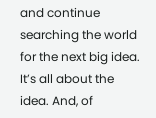and continue searching the world for the next big idea. It’s all about the idea. And, of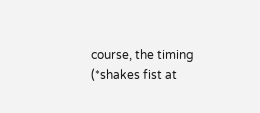course, the timing (*shakes fist at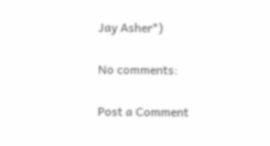Jay Asher*)

No comments:

Post a Comment